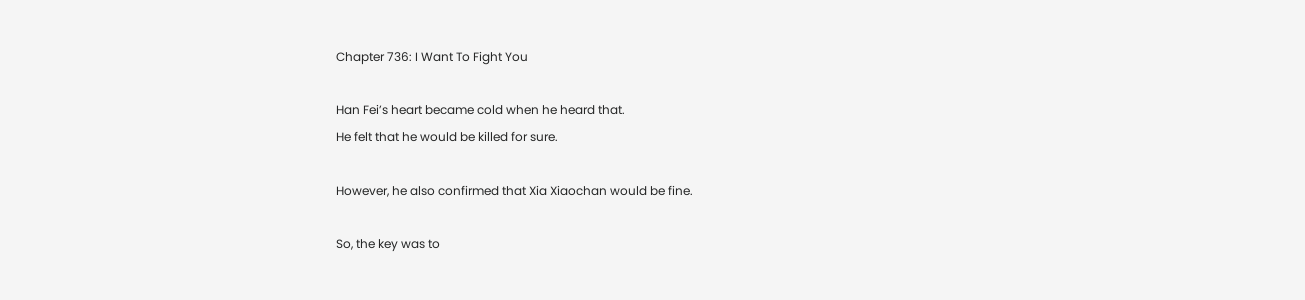Chapter 736: I Want To Fight You

Han Fei’s heart became cold when he heard that.
He felt that he would be killed for sure.

However, he also confirmed that Xia Xiaochan would be fine.

So, the key was to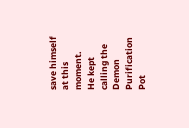save himself at this moment.
He kept calling the Demon Purification Pot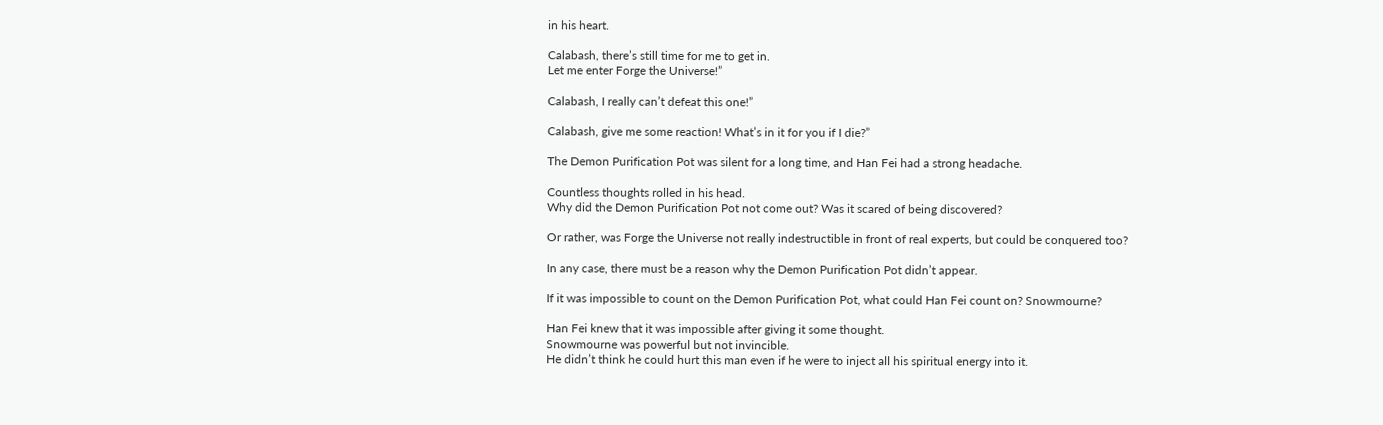in his heart.

Calabash, there’s still time for me to get in.
Let me enter Forge the Universe!”

Calabash, I really can’t defeat this one!”

Calabash, give me some reaction! What’s in it for you if I die?”

The Demon Purification Pot was silent for a long time, and Han Fei had a strong headache.

Countless thoughts rolled in his head.
Why did the Demon Purification Pot not come out? Was it scared of being discovered?

Or rather, was Forge the Universe not really indestructible in front of real experts, but could be conquered too?

In any case, there must be a reason why the Demon Purification Pot didn’t appear.

If it was impossible to count on the Demon Purification Pot, what could Han Fei count on? Snowmourne?

Han Fei knew that it was impossible after giving it some thought.
Snowmourne was powerful but not invincible.
He didn’t think he could hurt this man even if he were to inject all his spiritual energy into it.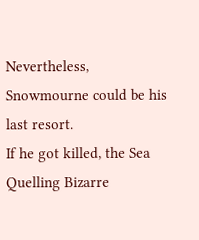Nevertheless, Snowmourne could be his last resort.
If he got killed, the Sea Quelling Bizarre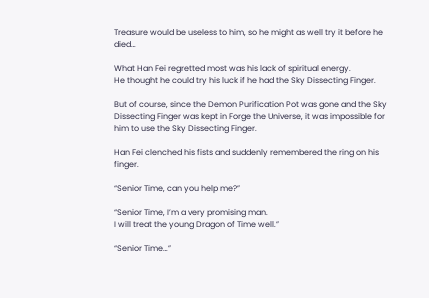Treasure would be useless to him, so he might as well try it before he died…

What Han Fei regretted most was his lack of spiritual energy.
He thought he could try his luck if he had the Sky Dissecting Finger.

But of course, since the Demon Purification Pot was gone and the Sky Dissecting Finger was kept in Forge the Universe, it was impossible for him to use the Sky Dissecting Finger.

Han Fei clenched his fists and suddenly remembered the ring on his finger.

“Senior Time, can you help me?”

“Senior Time, I’m a very promising man.
I will treat the young Dragon of Time well.”

“Senior Time…”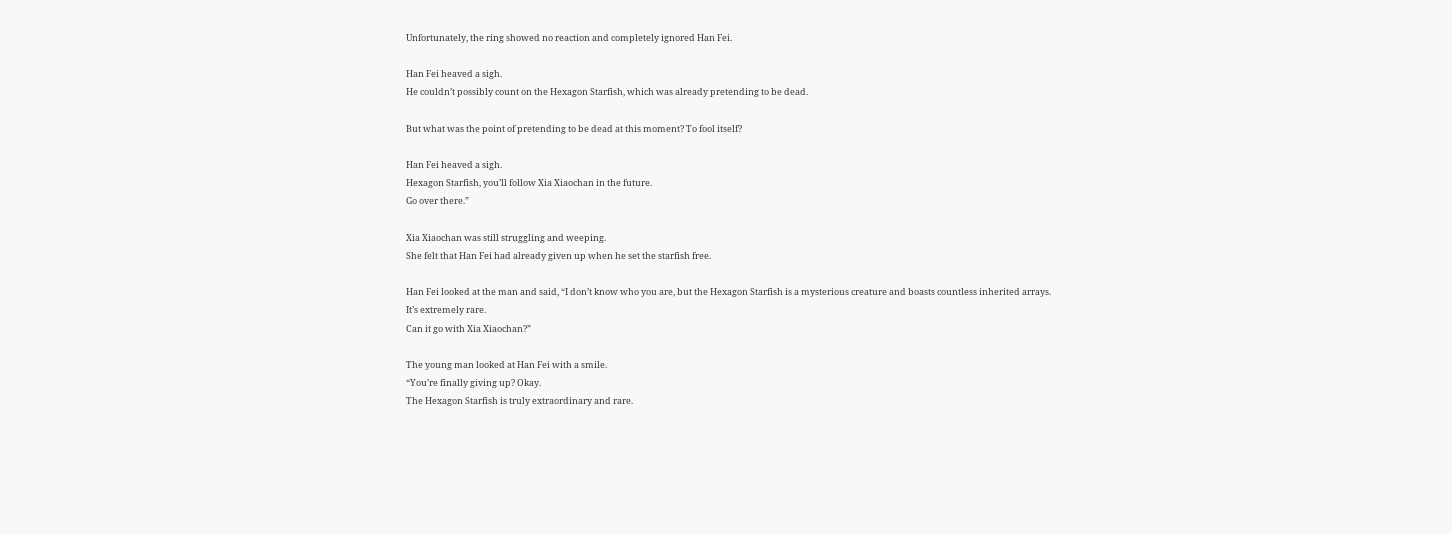Unfortunately, the ring showed no reaction and completely ignored Han Fei.

Han Fei heaved a sigh.
He couldn’t possibly count on the Hexagon Starfish, which was already pretending to be dead.

But what was the point of pretending to be dead at this moment? To fool itself?

Han Fei heaved a sigh.
Hexagon Starfish, you’ll follow Xia Xiaochan in the future.
Go over there.”

Xia Xiaochan was still struggling and weeping.
She felt that Han Fei had already given up when he set the starfish free.

Han Fei looked at the man and said, “I don’t know who you are, but the Hexagon Starfish is a mysterious creature and boasts countless inherited arrays.
It’s extremely rare.
Can it go with Xia Xiaochan?”

The young man looked at Han Fei with a smile.
“You’re finally giving up? Okay.
The Hexagon Starfish is truly extraordinary and rare.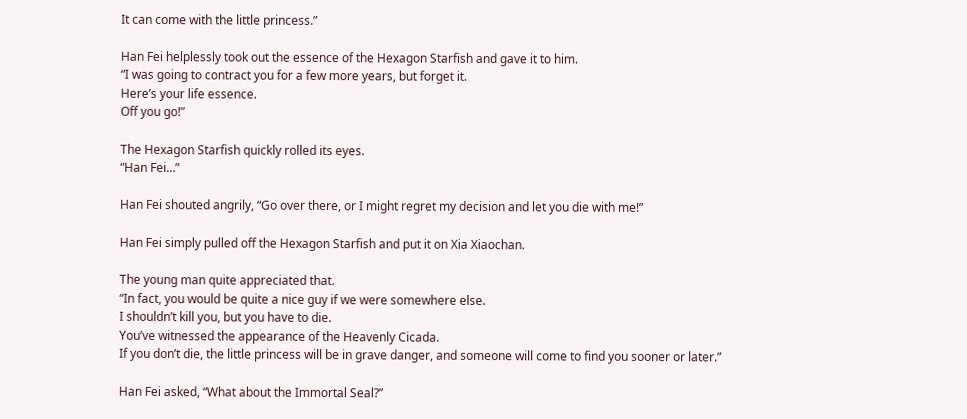It can come with the little princess.”

Han Fei helplessly took out the essence of the Hexagon Starfish and gave it to him.
“I was going to contract you for a few more years, but forget it.
Here’s your life essence.
Off you go!”

The Hexagon Starfish quickly rolled its eyes.
“Han Fei…”

Han Fei shouted angrily, “Go over there, or I might regret my decision and let you die with me!”

Han Fei simply pulled off the Hexagon Starfish and put it on Xia Xiaochan.

The young man quite appreciated that.
“In fact, you would be quite a nice guy if we were somewhere else.
I shouldn’t kill you, but you have to die.
You’ve witnessed the appearance of the Heavenly Cicada.
If you don’t die, the little princess will be in grave danger, and someone will come to find you sooner or later.”

Han Fei asked, “What about the Immortal Seal?”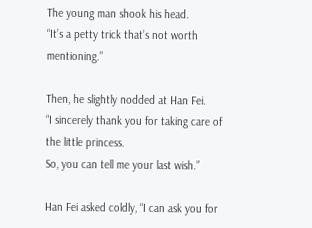The young man shook his head.
“It’s a petty trick that’s not worth mentioning.”

Then, he slightly nodded at Han Fei.
“I sincerely thank you for taking care of the little princess.
So, you can tell me your last wish.”

Han Fei asked coldly, “I can ask you for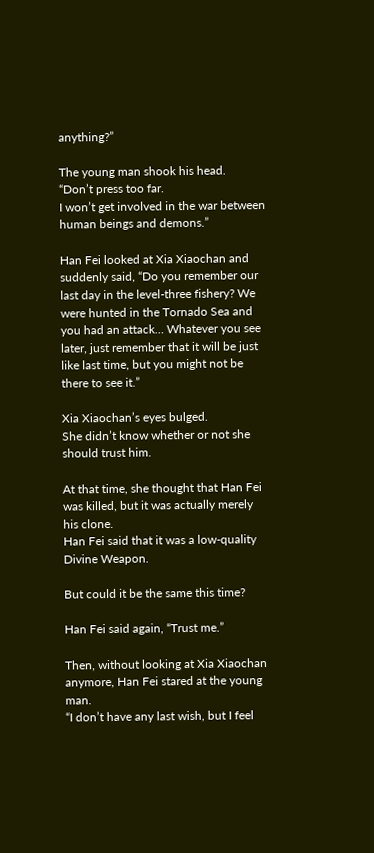anything?”

The young man shook his head.
“Don’t press too far.
I won’t get involved in the war between human beings and demons.”

Han Fei looked at Xia Xiaochan and suddenly said, “Do you remember our last day in the level-three fishery? We were hunted in the Tornado Sea and you had an attack… Whatever you see later, just remember that it will be just like last time, but you might not be there to see it.”

Xia Xiaochan’s eyes bulged.
She didn’t know whether or not she should trust him.

At that time, she thought that Han Fei was killed, but it was actually merely his clone.
Han Fei said that it was a low-quality Divine Weapon.

But could it be the same this time?

Han Fei said again, “Trust me.”

Then, without looking at Xia Xiaochan anymore, Han Fei stared at the young man.
“I don’t have any last wish, but I feel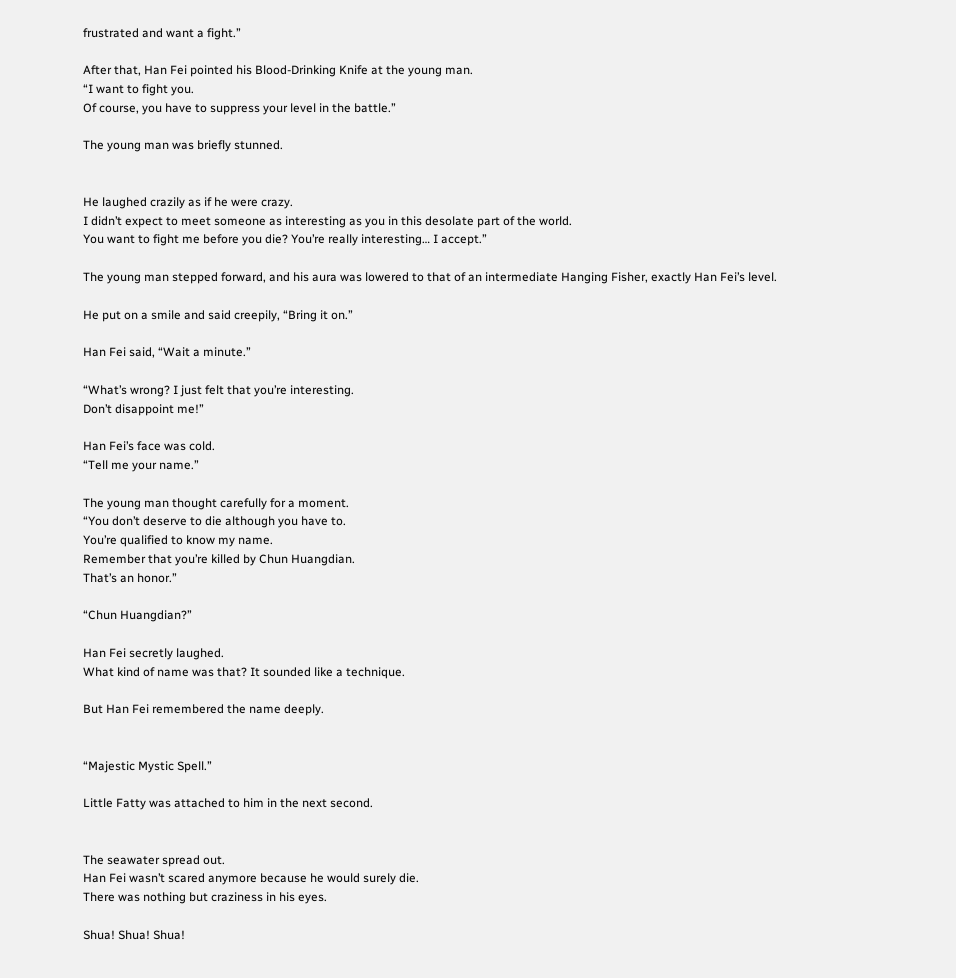frustrated and want a fight.”

After that, Han Fei pointed his Blood-Drinking Knife at the young man.
“I want to fight you.
Of course, you have to suppress your level in the battle.”

The young man was briefly stunned.


He laughed crazily as if he were crazy.
I didn’t expect to meet someone as interesting as you in this desolate part of the world.
You want to fight me before you die? You’re really interesting… I accept.”

The young man stepped forward, and his aura was lowered to that of an intermediate Hanging Fisher, exactly Han Fei’s level.

He put on a smile and said creepily, “Bring it on.”

Han Fei said, “Wait a minute.”

“What’s wrong? I just felt that you’re interesting.
Don’t disappoint me!”

Han Fei’s face was cold.
“Tell me your name.”

The young man thought carefully for a moment.
“You don’t deserve to die although you have to.
You’re qualified to know my name.
Remember that you’re killed by Chun Huangdian.
That’s an honor.”

“Chun Huangdian?”

Han Fei secretly laughed.
What kind of name was that? It sounded like a technique.

But Han Fei remembered the name deeply.


“Majestic Mystic Spell.”

Little Fatty was attached to him in the next second.


The seawater spread out.
Han Fei wasn’t scared anymore because he would surely die.
There was nothing but craziness in his eyes.

Shua! Shua! Shua!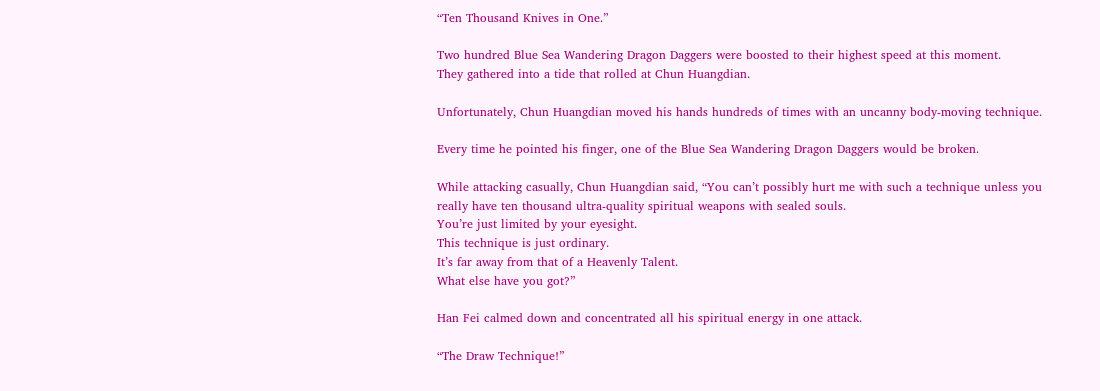“Ten Thousand Knives in One.”

Two hundred Blue Sea Wandering Dragon Daggers were boosted to their highest speed at this moment.
They gathered into a tide that rolled at Chun Huangdian.

Unfortunately, Chun Huangdian moved his hands hundreds of times with an uncanny body-moving technique.

Every time he pointed his finger, one of the Blue Sea Wandering Dragon Daggers would be broken.

While attacking casually, Chun Huangdian said, “You can’t possibly hurt me with such a technique unless you really have ten thousand ultra-quality spiritual weapons with sealed souls.
You’re just limited by your eyesight.
This technique is just ordinary.
It’s far away from that of a Heavenly Talent.
What else have you got?”

Han Fei calmed down and concentrated all his spiritual energy in one attack.

“The Draw Technique!”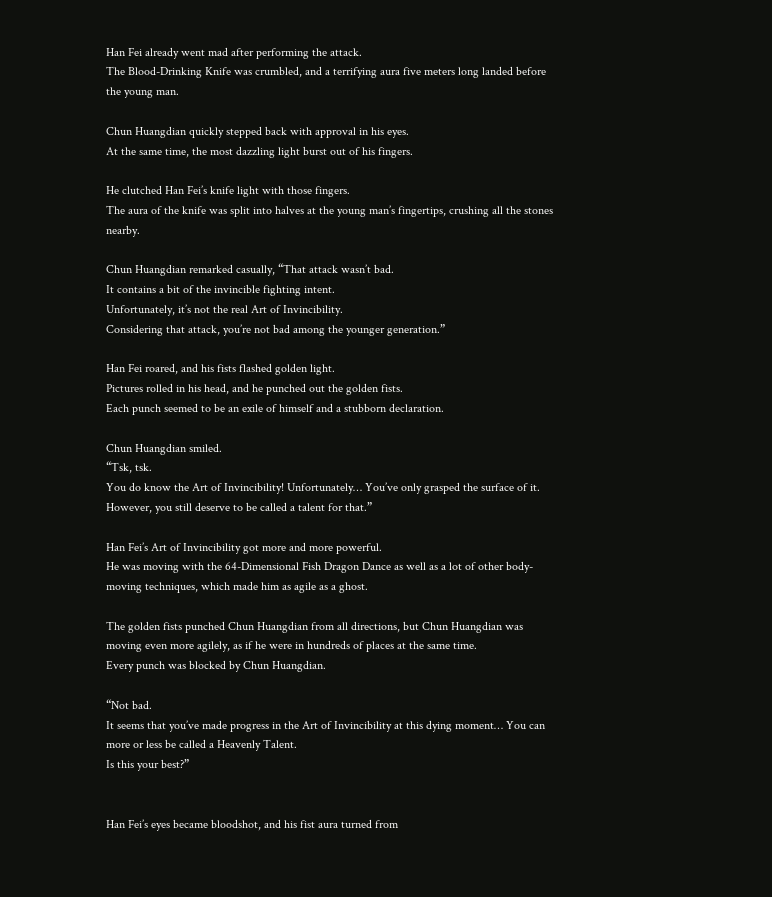Han Fei already went mad after performing the attack.
The Blood-Drinking Knife was crumbled, and a terrifying aura five meters long landed before the young man.

Chun Huangdian quickly stepped back with approval in his eyes.
At the same time, the most dazzling light burst out of his fingers.

He clutched Han Fei’s knife light with those fingers.
The aura of the knife was split into halves at the young man’s fingertips, crushing all the stones nearby.

Chun Huangdian remarked casually, “That attack wasn’t bad.
It contains a bit of the invincible fighting intent.
Unfortunately, it’s not the real Art of Invincibility.
Considering that attack, you’re not bad among the younger generation.”

Han Fei roared, and his fists flashed golden light.
Pictures rolled in his head, and he punched out the golden fists.
Each punch seemed to be an exile of himself and a stubborn declaration.

Chun Huangdian smiled.
“Tsk, tsk.
You do know the Art of Invincibility! Unfortunately… You’ve only grasped the surface of it.
However, you still deserve to be called a talent for that.”

Han Fei’s Art of Invincibility got more and more powerful.
He was moving with the 64-Dimensional Fish Dragon Dance as well as a lot of other body-moving techniques, which made him as agile as a ghost.

The golden fists punched Chun Huangdian from all directions, but Chun Huangdian was moving even more agilely, as if he were in hundreds of places at the same time.
Every punch was blocked by Chun Huangdian.

“Not bad.
It seems that you’ve made progress in the Art of Invincibility at this dying moment… You can more or less be called a Heavenly Talent.
Is this your best?”


Han Fei’s eyes became bloodshot, and his fist aura turned from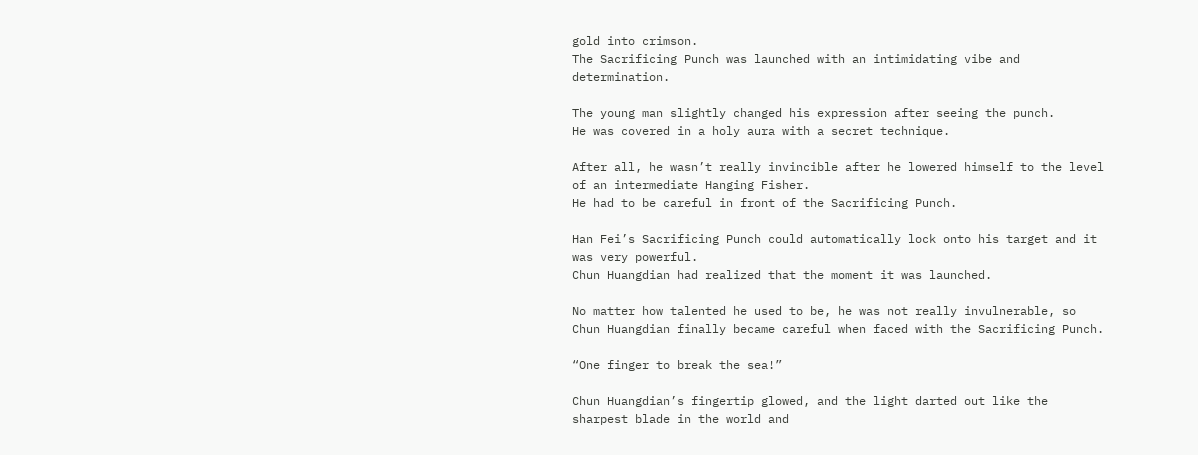gold into crimson.
The Sacrificing Punch was launched with an intimidating vibe and determination.

The young man slightly changed his expression after seeing the punch.
He was covered in a holy aura with a secret technique.

After all, he wasn’t really invincible after he lowered himself to the level of an intermediate Hanging Fisher.
He had to be careful in front of the Sacrificing Punch.

Han Fei’s Sacrificing Punch could automatically lock onto his target and it was very powerful.
Chun Huangdian had realized that the moment it was launched.

No matter how talented he used to be, he was not really invulnerable, so Chun Huangdian finally became careful when faced with the Sacrificing Punch.

“One finger to break the sea!”

Chun Huangdian’s fingertip glowed, and the light darted out like the sharpest blade in the world and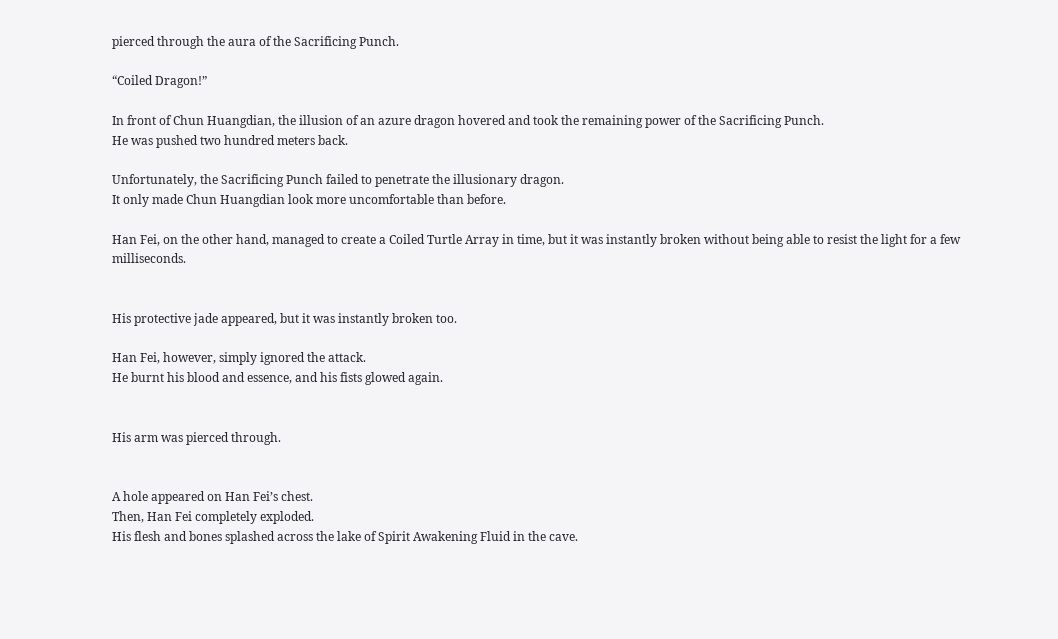pierced through the aura of the Sacrificing Punch.

“Coiled Dragon!”

In front of Chun Huangdian, the illusion of an azure dragon hovered and took the remaining power of the Sacrificing Punch.
He was pushed two hundred meters back.

Unfortunately, the Sacrificing Punch failed to penetrate the illusionary dragon.
It only made Chun Huangdian look more uncomfortable than before.

Han Fei, on the other hand, managed to create a Coiled Turtle Array in time, but it was instantly broken without being able to resist the light for a few milliseconds.


His protective jade appeared, but it was instantly broken too.

Han Fei, however, simply ignored the attack.
He burnt his blood and essence, and his fists glowed again.


His arm was pierced through.


A hole appeared on Han Fei’s chest.
Then, Han Fei completely exploded.
His flesh and bones splashed across the lake of Spirit Awakening Fluid in the cave.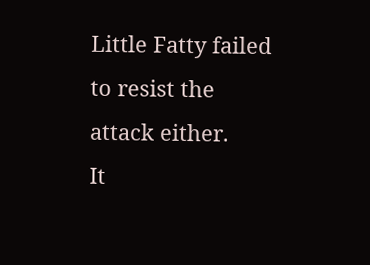Little Fatty failed to resist the attack either.
It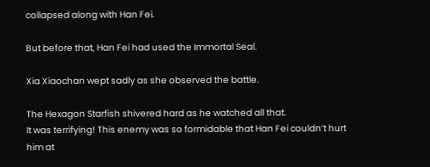collapsed along with Han Fei.

But before that, Han Fei had used the Immortal Seal.

Xia Xiaochan wept sadly as she observed the battle.

The Hexagon Starfish shivered hard as he watched all that.
It was terrifying! This enemy was so formidable that Han Fei couldn’t hurt him at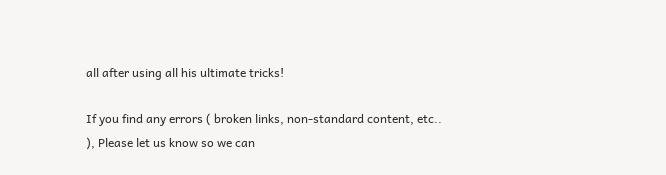all after using all his ultimate tricks!

If you find any errors ( broken links, non-standard content, etc..
), Please let us know so we can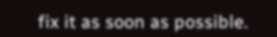fix it as soon as possible.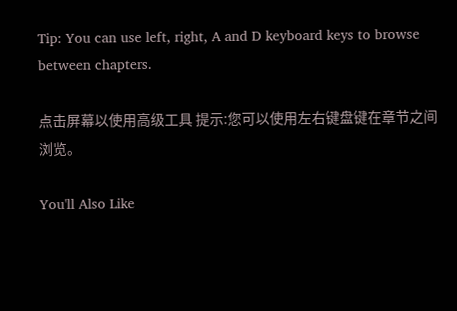Tip: You can use left, right, A and D keyboard keys to browse between chapters.

点击屏幕以使用高级工具 提示:您可以使用左右键盘键在章节之间浏览。

You'll Also Like